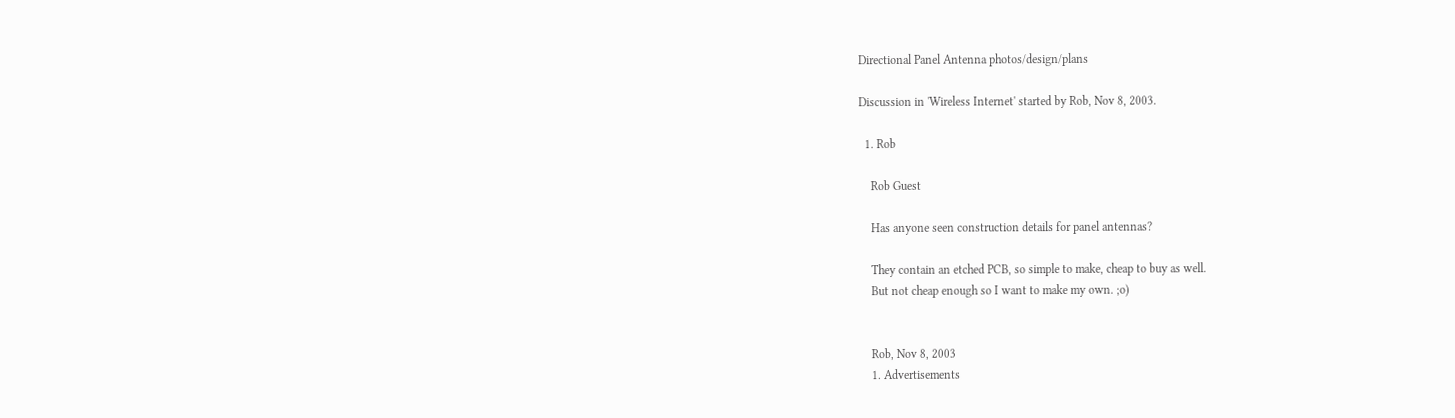Directional Panel Antenna photos/design/plans

Discussion in 'Wireless Internet' started by Rob, Nov 8, 2003.

  1. Rob

    Rob Guest

    Has anyone seen construction details for panel antennas?

    They contain an etched PCB, so simple to make, cheap to buy as well.
    But not cheap enough so I want to make my own. ;o)


    Rob, Nov 8, 2003
    1. Advertisements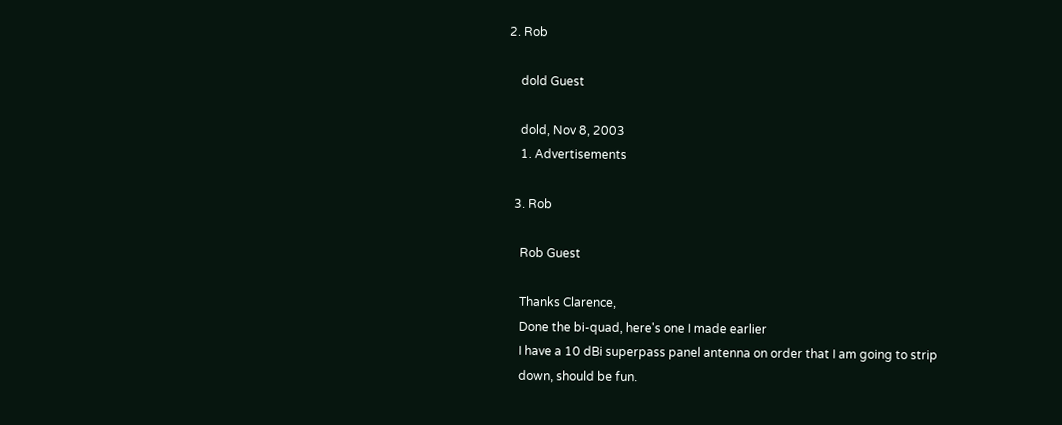2. Rob

    dold Guest

    dold, Nov 8, 2003
    1. Advertisements

  3. Rob

    Rob Guest

    Thanks Clarence,
    Done the bi-quad, here's one I made earlier
    I have a 10 dBi superpass panel antenna on order that I am going to strip
    down, should be fun.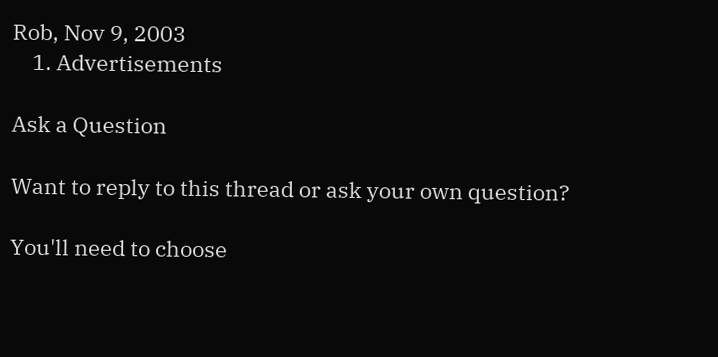Rob, Nov 9, 2003
    1. Advertisements

Ask a Question

Want to reply to this thread or ask your own question?

You'll need to choose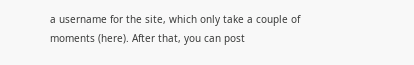a username for the site, which only take a couple of moments (here). After that, you can post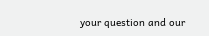your question and our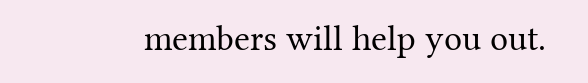members will help you out.